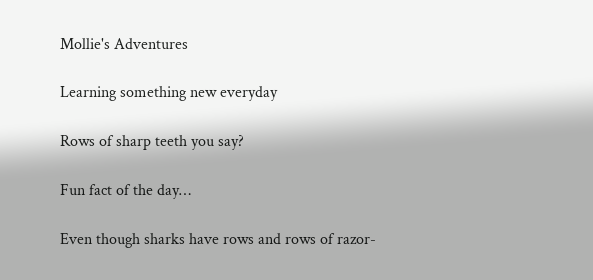Mollie's Adventures

Learning something new everyday

Rows of sharp teeth you say?

Fun fact of the day…

Even though sharks have rows and rows of razor-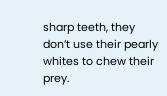sharp teeth, they don’t use their pearly whites to chew their prey.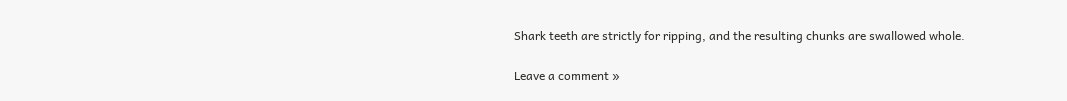Shark teeth are strictly for ripping, and the resulting chunks are swallowed whole.

Leave a comment »